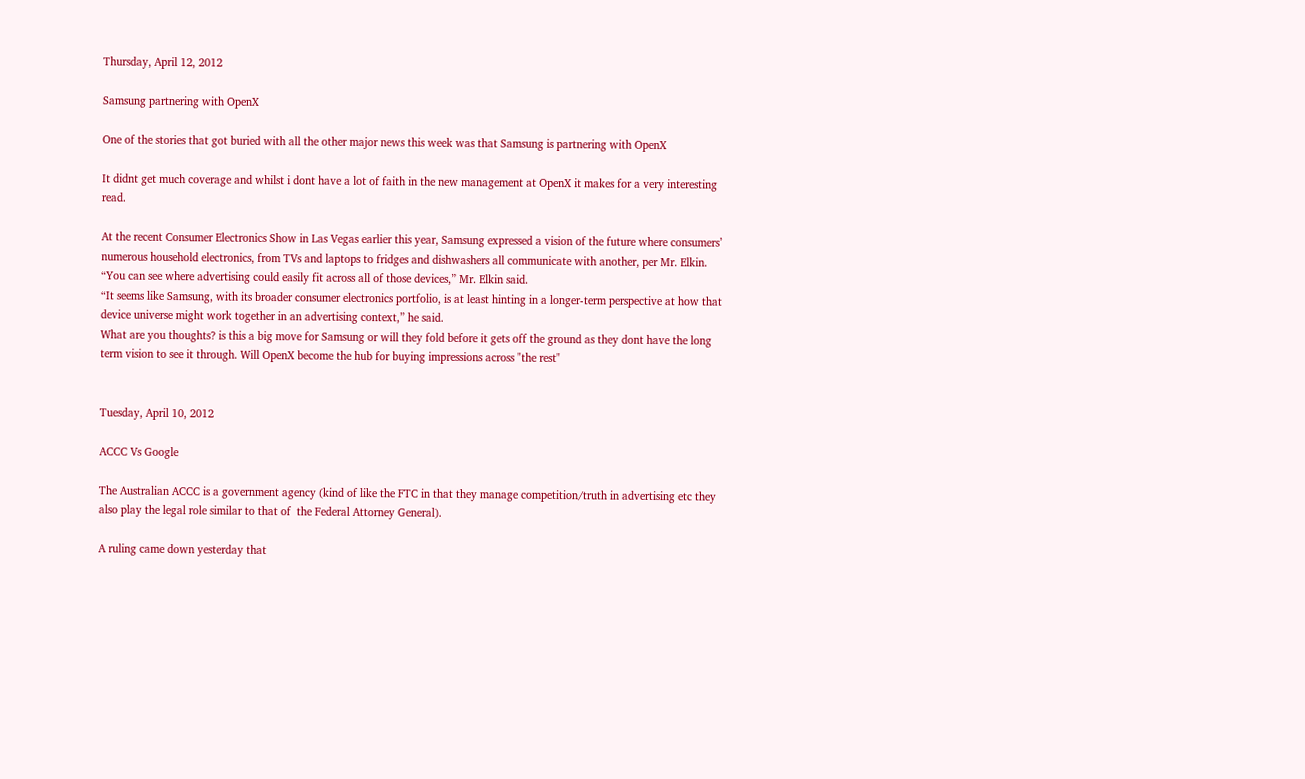Thursday, April 12, 2012

Samsung partnering with OpenX

One of the stories that got buried with all the other major news this week was that Samsung is partnering with OpenX

It didnt get much coverage and whilst i dont have a lot of faith in the new management at OpenX it makes for a very interesting read.

At the recent Consumer Electronics Show in Las Vegas earlier this year, Samsung expressed a vision of the future where consumers’ numerous household electronics, from TVs and laptops to fridges and dishwashers all communicate with another, per Mr. Elkin.
“You can see where advertising could easily fit across all of those devices,” Mr. Elkin said.
“It seems like Samsung, with its broader consumer electronics portfolio, is at least hinting in a longer-term perspective at how that device universe might work together in an advertising context,” he said.
What are you thoughts? is this a big move for Samsung or will they fold before it gets off the ground as they dont have the long term vision to see it through. Will OpenX become the hub for buying impressions across "the rest"


Tuesday, April 10, 2012

ACCC Vs Google

The Australian ACCC is a government agency (kind of like the FTC in that they manage competition/truth in advertising etc they also play the legal role similar to that of  the Federal Attorney General).

A ruling came down yesterday that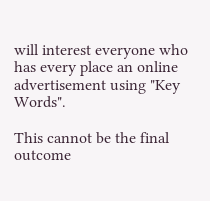will interest everyone who has every place an online advertisement using "Key Words".

This cannot be the final outcome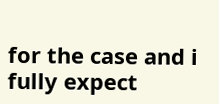for the case and i fully expect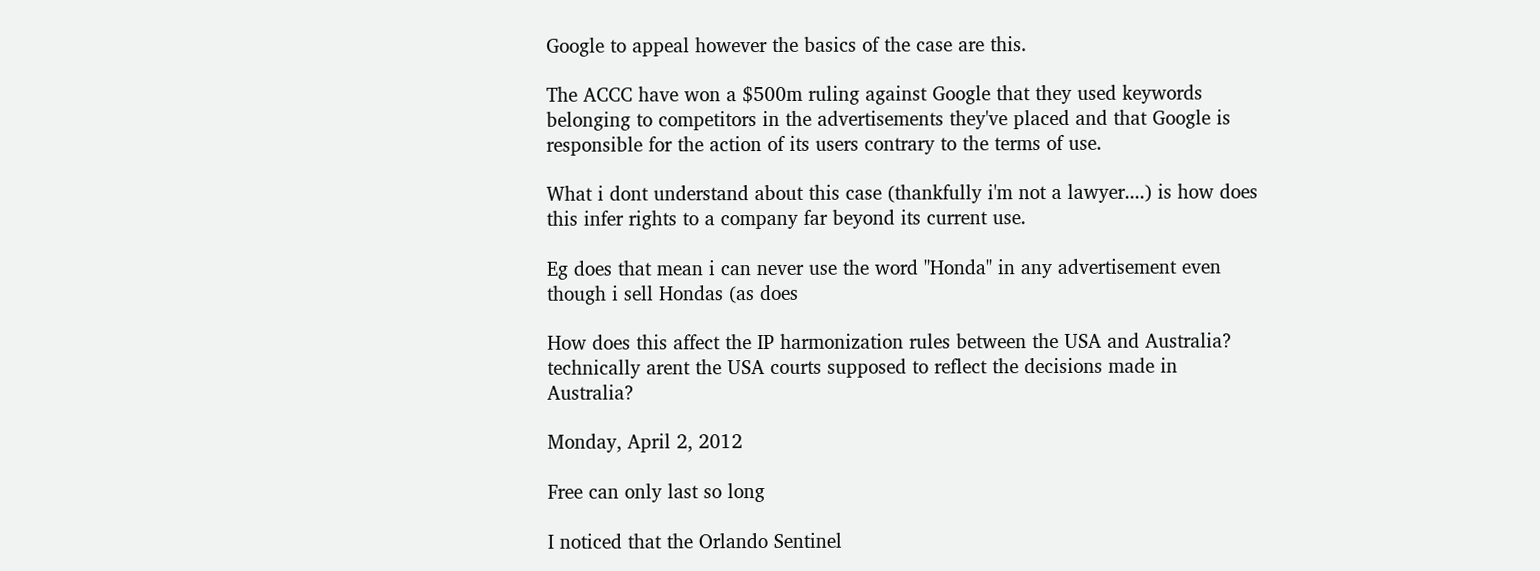Google to appeal however the basics of the case are this.

The ACCC have won a $500m ruling against Google that they used keywords belonging to competitors in the advertisements they've placed and that Google is responsible for the action of its users contrary to the terms of use.

What i dont understand about this case (thankfully i'm not a lawyer....) is how does this infer rights to a company far beyond its current use.

Eg does that mean i can never use the word "Honda" in any advertisement even though i sell Hondas (as does

How does this affect the IP harmonization rules between the USA and Australia? technically arent the USA courts supposed to reflect the decisions made in Australia?

Monday, April 2, 2012

Free can only last so long

I noticed that the Orlando Sentinel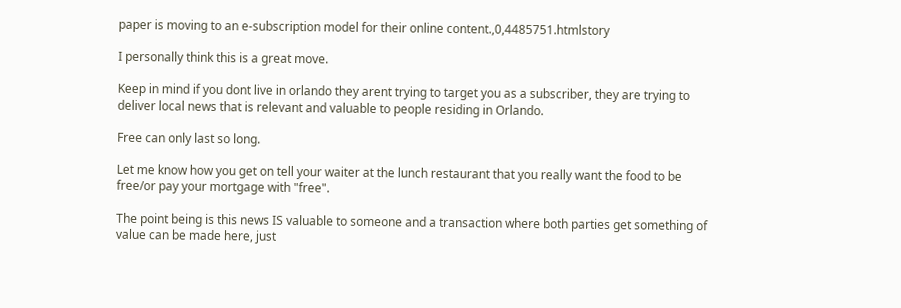paper is moving to an e-subscription model for their online content.,0,4485751.htmlstory

I personally think this is a great move.

Keep in mind if you dont live in orlando they arent trying to target you as a subscriber, they are trying to deliver local news that is relevant and valuable to people residing in Orlando.

Free can only last so long.

Let me know how you get on tell your waiter at the lunch restaurant that you really want the food to be free/or pay your mortgage with "free".

The point being is this news IS valuable to someone and a transaction where both parties get something of value can be made here, just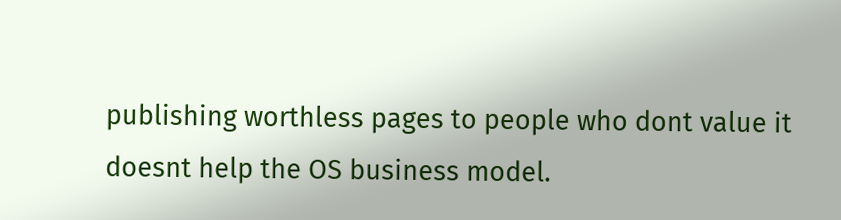publishing worthless pages to people who dont value it doesnt help the OS business model.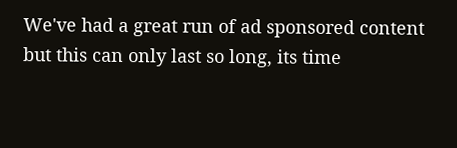We've had a great run of ad sponsored content but this can only last so long, its time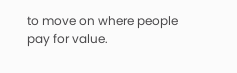to move on where people pay for value.